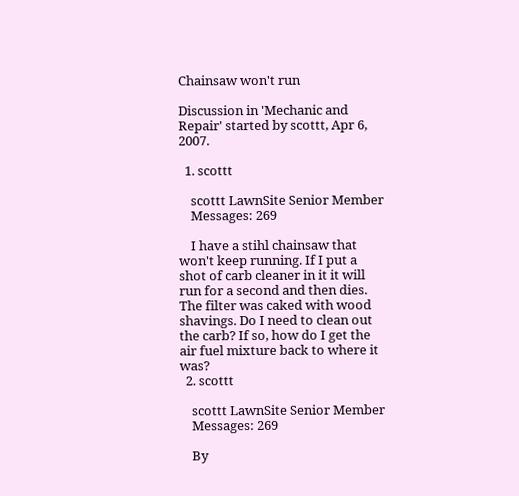Chainsaw won't run

Discussion in 'Mechanic and Repair' started by scottt, Apr 6, 2007.

  1. scottt

    scottt LawnSite Senior Member
    Messages: 269

    I have a stihl chainsaw that won't keep running. If I put a shot of carb cleaner in it it will run for a second and then dies. The filter was caked with wood shavings. Do I need to clean out the carb? If so, how do I get the air fuel mixture back to where it was?
  2. scottt

    scottt LawnSite Senior Member
    Messages: 269

    By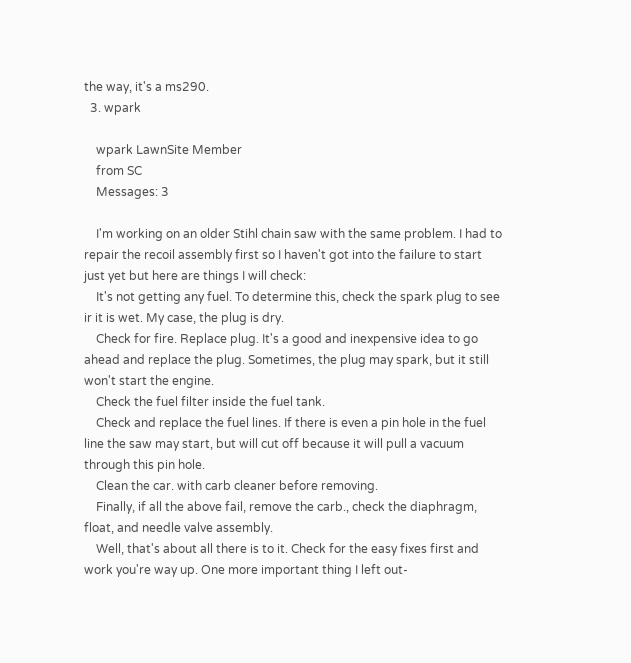the way, it's a ms290.
  3. wpark

    wpark LawnSite Member
    from SC
    Messages: 3

    I'm working on an older Stihl chain saw with the same problem. I had to repair the recoil assembly first so I haven't got into the failure to start just yet but here are things I will check:
    It's not getting any fuel. To determine this, check the spark plug to see ir it is wet. My case, the plug is dry.
    Check for fire. Replace plug. It's a good and inexpensive idea to go ahead and replace the plug. Sometimes, the plug may spark, but it still won't start the engine.
    Check the fuel filter inside the fuel tank.
    Check and replace the fuel lines. If there is even a pin hole in the fuel line the saw may start, but will cut off because it will pull a vacuum through this pin hole.
    Clean the car. with carb cleaner before removing.
    Finally, if all the above fail, remove the carb., check the diaphragm, float, and needle valve assembly.
    Well, that's about all there is to it. Check for the easy fixes first and work you're way up. One more important thing I left out-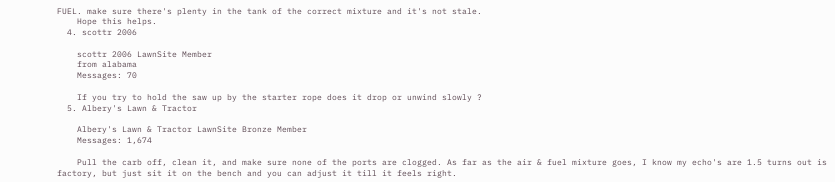FUEL. make sure there's plenty in the tank of the correct mixture and it's not stale.
    Hope this helps.
  4. scottr 2006

    scottr 2006 LawnSite Member
    from alabama
    Messages: 70

    If you try to hold the saw up by the starter rope does it drop or unwind slowly ?
  5. Albery's Lawn & Tractor

    Albery's Lawn & Tractor LawnSite Bronze Member
    Messages: 1,674

    Pull the carb off, clean it, and make sure none of the ports are clogged. As far as the air & fuel mixture goes, I know my echo's are 1.5 turns out is factory, but just sit it on the bench and you can adjust it till it feels right.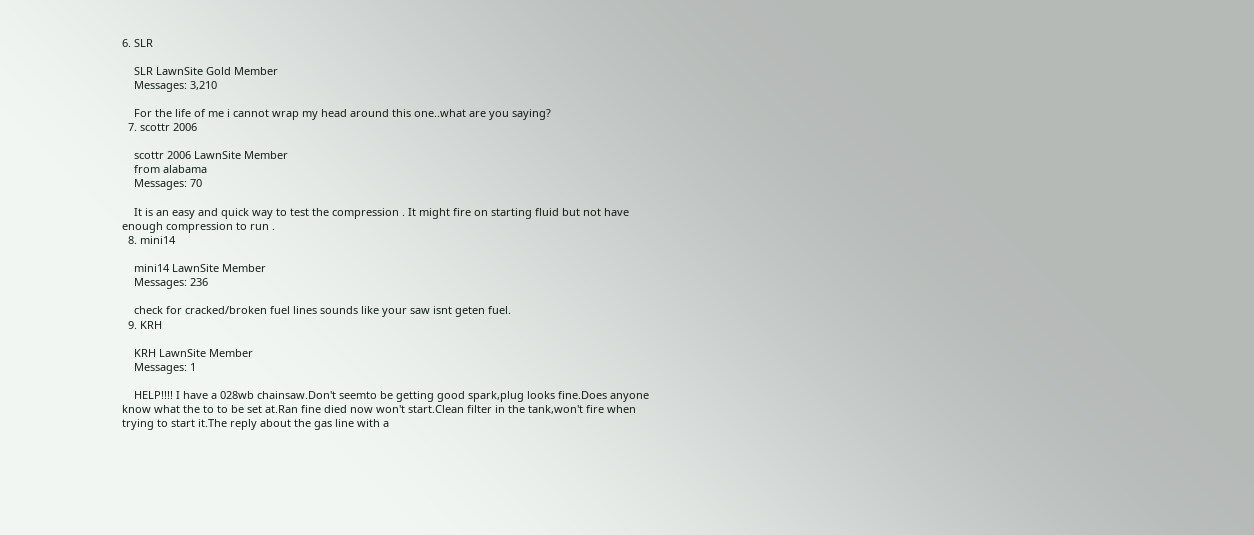6. SLR

    SLR LawnSite Gold Member
    Messages: 3,210

    For the life of me i cannot wrap my head around this one..what are you saying?
  7. scottr 2006

    scottr 2006 LawnSite Member
    from alabama
    Messages: 70

    It is an easy and quick way to test the compression . It might fire on starting fluid but not have enough compression to run .
  8. mini14

    mini14 LawnSite Member
    Messages: 236

    check for cracked/broken fuel lines sounds like your saw isnt geten fuel.
  9. KRH

    KRH LawnSite Member
    Messages: 1

    HELP!!!! I have a 028wb chainsaw.Don't seemto be getting good spark,plug looks fine.Does anyone know what the to to be set at.Ran fine died now won't start.Clean filter in the tank,won't fire when trying to start it.The reply about the gas line with a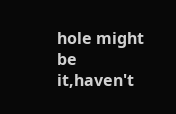hole might be it,haven't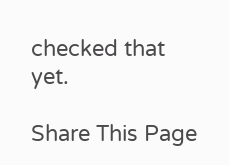checked that yet.

Share This Page